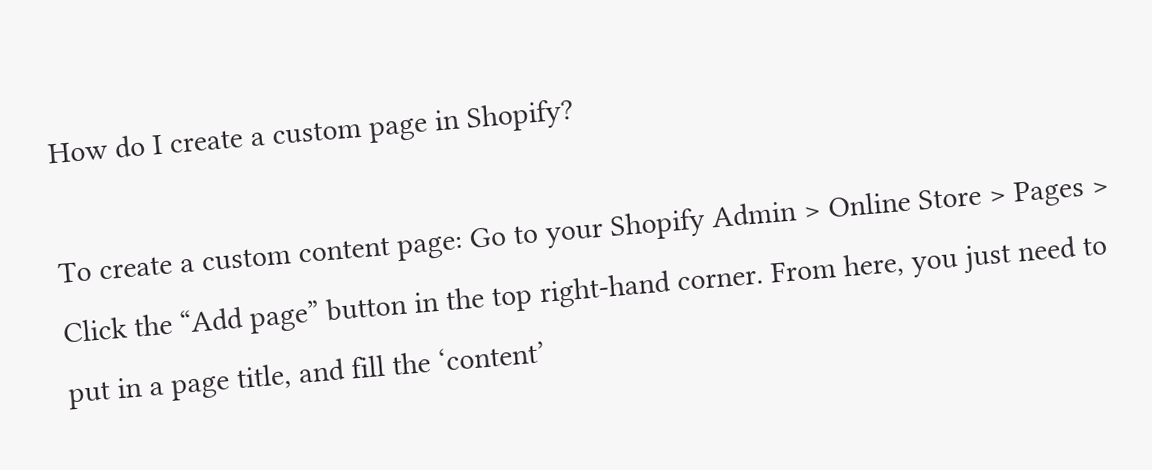How do I create a custom page in Shopify?

To create a custom content page: Go to your Shopify Admin > Online Store > Pages > Click the “Add page” button in the top right-hand corner. From here, you just need to put in a page title, and fill the ‘content’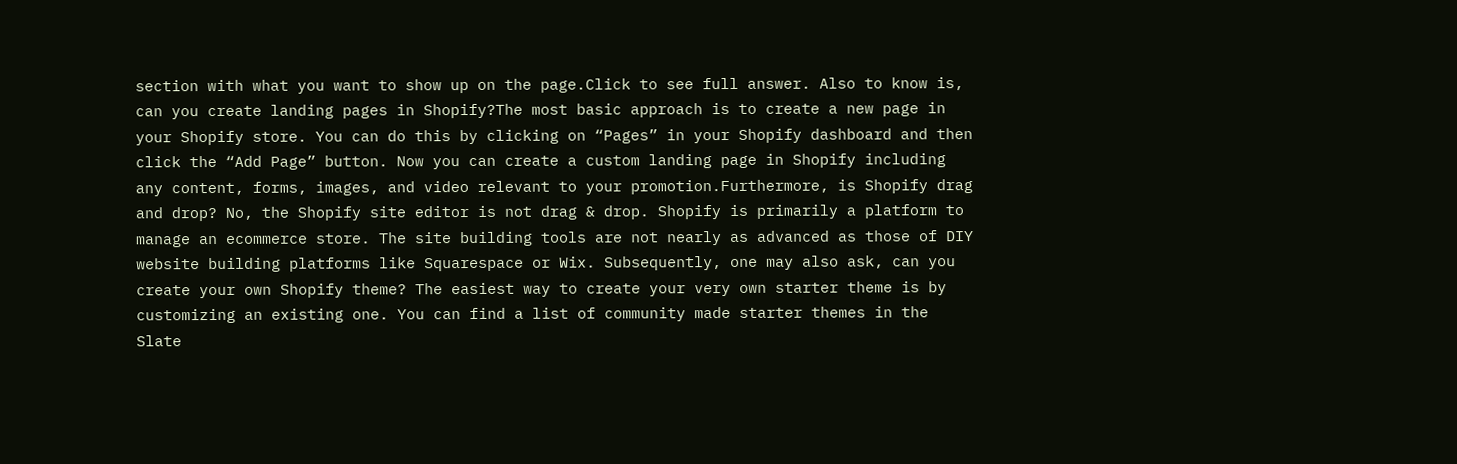section with what you want to show up on the page.Click to see full answer. Also to know is, can you create landing pages in Shopify?The most basic approach is to create a new page in your Shopify store. You can do this by clicking on “Pages” in your Shopify dashboard and then click the “Add Page” button. Now you can create a custom landing page in Shopify including any content, forms, images, and video relevant to your promotion.Furthermore, is Shopify drag and drop? No, the Shopify site editor is not drag & drop. Shopify is primarily a platform to manage an ecommerce store. The site building tools are not nearly as advanced as those of DIY website building platforms like Squarespace or Wix. Subsequently, one may also ask, can you create your own Shopify theme? The easiest way to create your very own starter theme is by customizing an existing one. You can find a list of community made starter themes in the Slate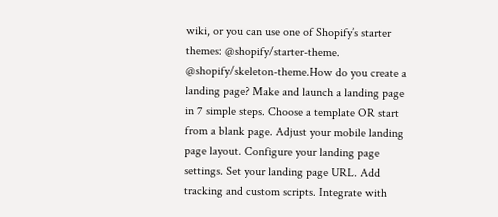wiki, or you can use one of Shopify’s starter themes: @shopify/starter-theme. @shopify/skeleton-theme.How do you create a landing page? Make and launch a landing page in 7 simple steps. Choose a template OR start from a blank page. Adjust your mobile landing page layout. Configure your landing page settings. Set your landing page URL. Add tracking and custom scripts. Integrate with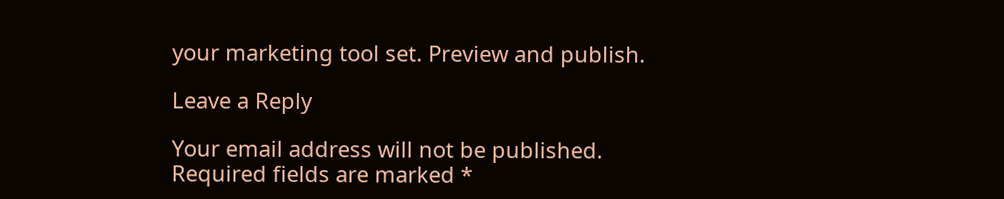your marketing tool set. Preview and publish.

Leave a Reply

Your email address will not be published. Required fields are marked *